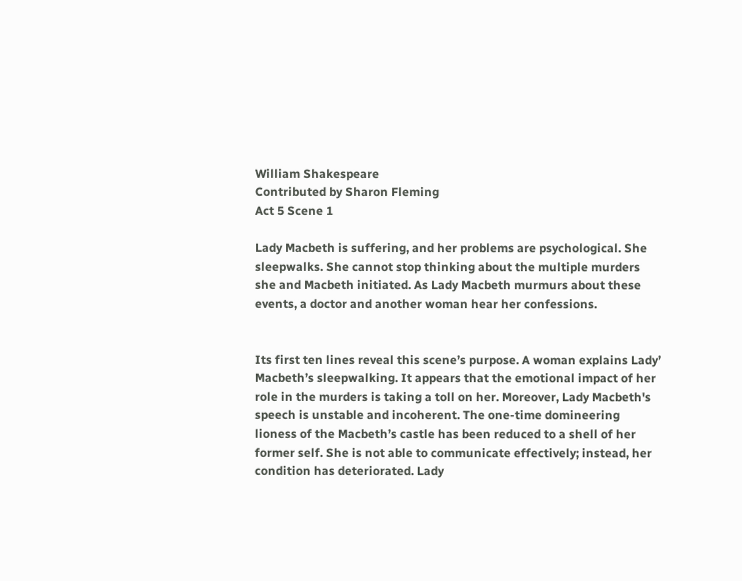William Shakespeare
Contributed by Sharon Fleming
Act 5 Scene 1

Lady Macbeth is suffering, and her problems are psychological. She sleepwalks. She cannot stop thinking about the multiple murders she and Macbeth initiated. As Lady Macbeth murmurs about these events, a doctor and another woman hear her confessions.


Its first ten lines reveal this scene’s purpose. A woman explains Lady’ Macbeth’s sleepwalking. It appears that the emotional impact of her role in the murders is taking a toll on her. Moreover, Lady Macbeth's speech is unstable and incoherent. The one-time domineering lioness of the Macbeth’s castle has been reduced to a shell of her former self. She is not able to communicate effectively; instead, her condition has deteriorated. Lady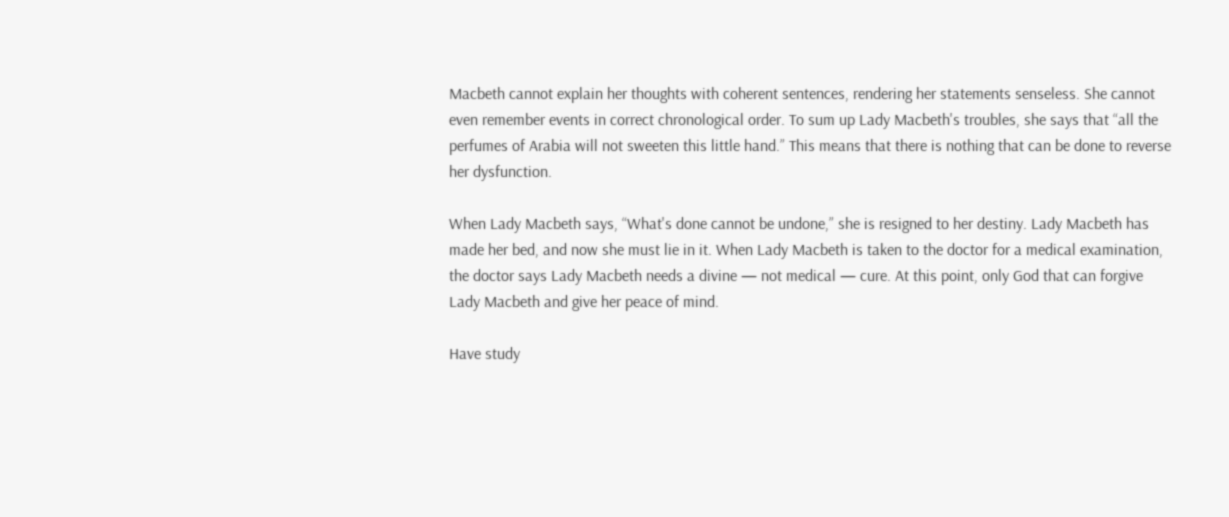Macbeth cannot explain her thoughts with coherent sentences, rendering her statements senseless. She cannot even remember events in correct chronological order. To sum up Lady Macbeth's troubles, she says that “all the perfumes of Arabia will not sweeten this little hand.” This means that there is nothing that can be done to reverse her dysfunction.

When Lady Macbeth says, “What's done cannot be undone,” she is resigned to her destiny. Lady Macbeth has made her bed, and now she must lie in it. When Lady Macbeth is taken to the doctor for a medical examination, the doctor says Lady Macbeth needs a divine — not medical — cure. At this point, only God that can forgive Lady Macbeth and give her peace of mind.

Have study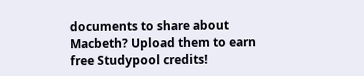documents to share about Macbeth? Upload them to earn free Studypool credits!